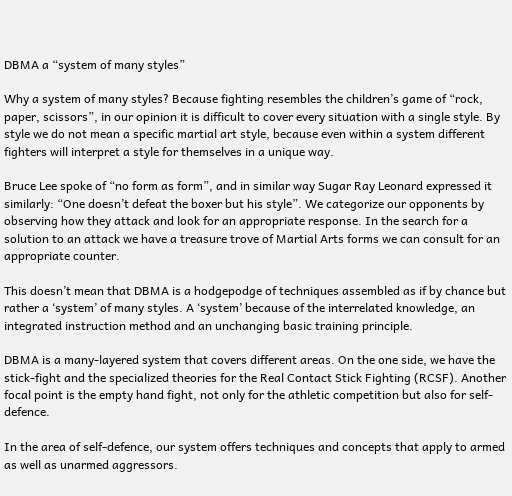DBMA a “system of many styles”

Why a system of many styles? Because fighting resembles the children’s game of “rock, paper, scissors”, in our opinion it is difficult to cover every situation with a single style. By style we do not mean a specific martial art style, because even within a system different fighters will interpret a style for themselves in a unique way.

Bruce Lee spoke of “no form as form”, and in similar way Sugar Ray Leonard expressed it similarly: “One doesn’t defeat the boxer but his style”. We categorize our opponents by observing how they attack and look for an appropriate response. In the search for a solution to an attack we have a treasure trove of Martial Arts forms we can consult for an appropriate counter.

This doesn’t mean that DBMA is a hodgepodge of techniques assembled as if by chance but rather a ‘system’ of many styles. A ‘system’ because of the interrelated knowledge, an integrated instruction method and an unchanging basic training principle.

DBMA is a many-layered system that covers different areas. On the one side, we have the stick-fight and the specialized theories for the Real Contact Stick Fighting (RCSF). Another focal point is the empty hand fight, not only for the athletic competition but also for self-defence.

In the area of self-defence, our system offers techniques and concepts that apply to armed as well as unarmed aggressors.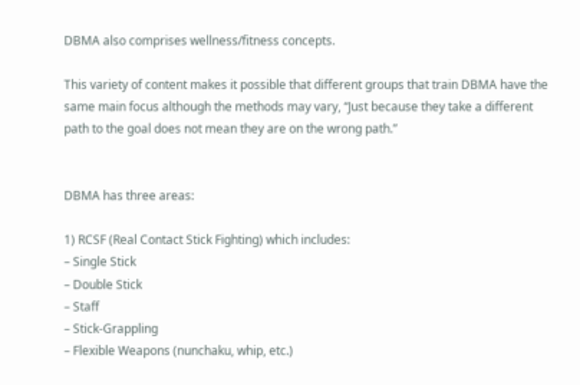DBMA also comprises wellness/fitness concepts.

This variety of content makes it possible that different groups that train DBMA have the same main focus although the methods may vary, “Just because they take a different path to the goal does not mean they are on the wrong path.”


DBMA has three areas:

1) RCSF (Real Contact Stick Fighting) which includes:
– Single Stick
– Double Stick
– Staff
– Stick-Grappling
– Flexible Weapons (nunchaku, whip, etc.)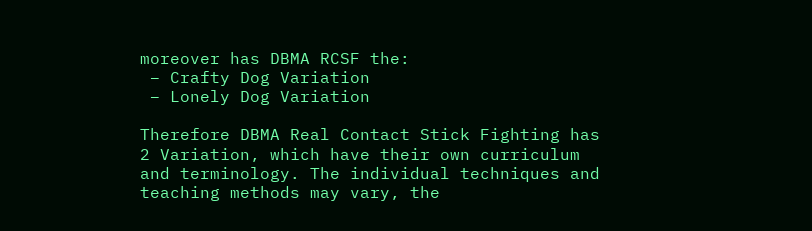moreover has DBMA RCSF the:
 – Crafty Dog Variation
 – Lonely Dog Variation

Therefore DBMA Real Contact Stick Fighting has 2 Variation, which have their own curriculum and terminology. The individual techniques and teaching methods may vary, the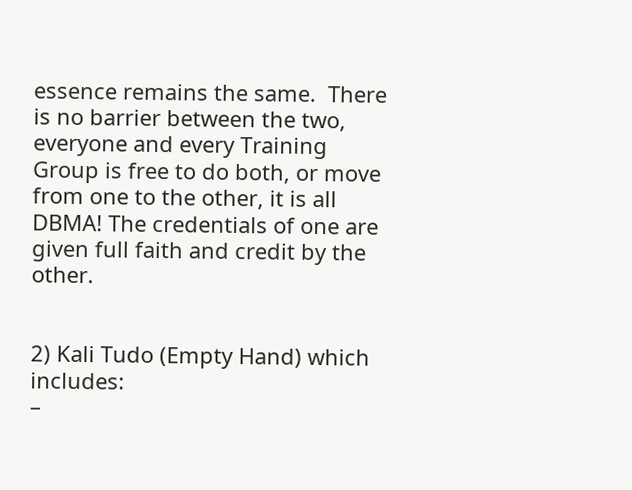essence remains the same.  There is no barrier between the two, everyone and every Training Group is free to do both, or move from one to the other, it is all DBMA! The credentials of one are given full faith and credit by the other.


2) Kali Tudo (Empty Hand) which includes:
–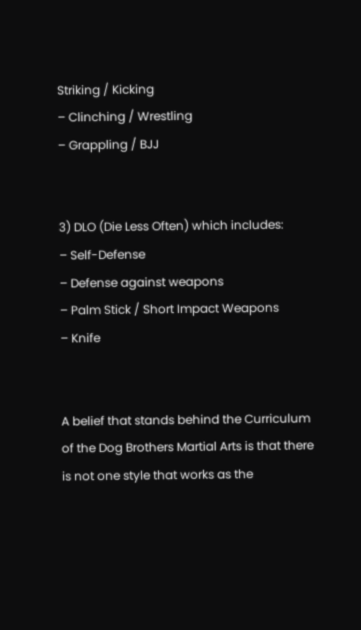Striking / Kicking
– Clinching / Wrestling
– Grappling / BJJ


3) DLO (Die Less Often) which includes:
– Self-Defense
– Defense against weapons
– Palm Stick / Short Impact Weapons
– Knife


A belief that stands behind the Curriculum of the Dog Brothers Martial Arts is that there is not one style that works as the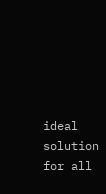ideal solution for all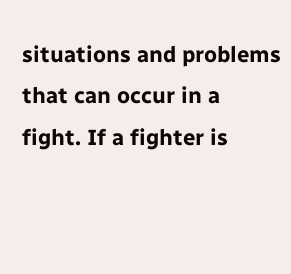situations and problems that can occur in a fight. If a fighter is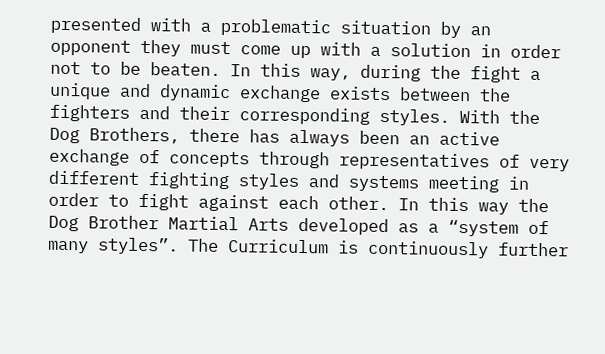presented with a problematic situation by an opponent they must come up with a solution in order not to be beaten. In this way, during the fight a unique and dynamic exchange exists between the fighters and their corresponding styles. With the Dog Brothers, there has always been an active exchange of concepts through representatives of very different fighting styles and systems meeting in order to fight against each other. In this way the Dog Brother Martial Arts developed as a “system of many styles”. The Curriculum is continuously further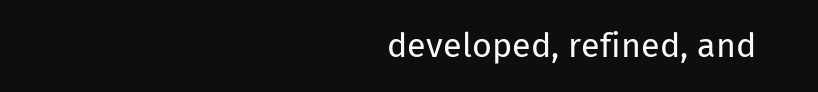developed, refined, and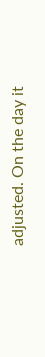adjusted. On the day it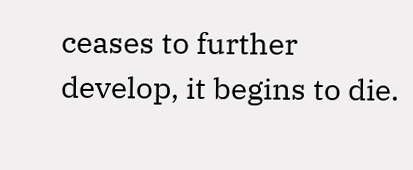ceases to further develop, it begins to die.